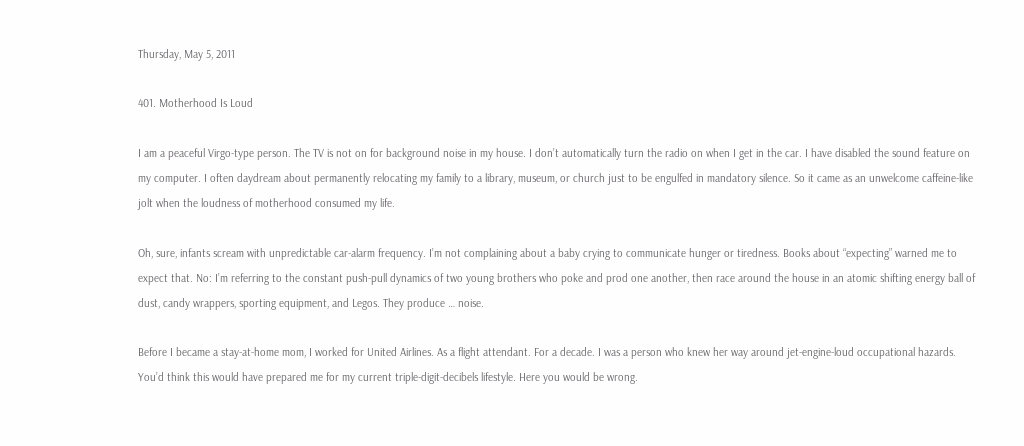Thursday, May 5, 2011

401. Motherhood Is Loud

I am a peaceful Virgo-type person. The TV is not on for background noise in my house. I don’t automatically turn the radio on when I get in the car. I have disabled the sound feature on my computer. I often daydream about permanently relocating my family to a library, museum, or church just to be engulfed in mandatory silence. So it came as an unwelcome caffeine-like jolt when the loudness of motherhood consumed my life.

Oh, sure, infants scream with unpredictable car-alarm frequency. I’m not complaining about a baby crying to communicate hunger or tiredness. Books about “expecting” warned me to expect that. No: I’m referring to the constant push-pull dynamics of two young brothers who poke and prod one another, then race around the house in an atomic shifting energy ball of dust, candy wrappers, sporting equipment, and Legos. They produce … noise.

Before I became a stay-at-home mom, I worked for United Airlines. As a flight attendant. For a decade. I was a person who knew her way around jet-engine-loud occupational hazards. You’d think this would have prepared me for my current triple-digit-decibels lifestyle. Here you would be wrong.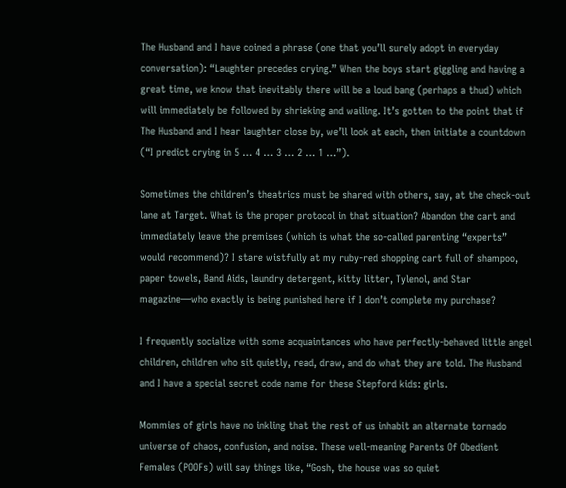The Husband and I have coined a phrase (one that you’ll surely adopt in everyday conversation): “Laughter precedes crying.” When the boys start giggling and having a great time, we know that inevitably there will be a loud bang (perhaps a thud) which will immediately be followed by shrieking and wailing. It’s gotten to the point that if The Husband and I hear laughter close by, we’ll look at each, then initiate a countdown (“I predict crying in 5 … 4 … 3 … 2 … 1 …”).

Sometimes the children’s theatrics must be shared with others, say, at the check-out lane at Target. What is the proper protocol in that situation? Abandon the cart and immediately leave the premises (which is what the so-called parenting “experts” would recommend)? I stare wistfully at my ruby-red shopping cart full of shampoo, paper towels, Band Aids, laundry detergent, kitty litter, Tylenol, and Star magazine—who exactly is being punished here if I don’t complete my purchase?

I frequently socialize with some acquaintances who have perfectly-behaved little angel children, children who sit quietly, read, draw, and do what they are told. The Husband and I have a special secret code name for these Stepford kids: girls.

Mommies of girls have no inkling that the rest of us inhabit an alternate tornado universe of chaos, confusion, and noise. These well-meaning Parents Of Obedient Females (POOFs) will say things like, “Gosh, the house was so quiet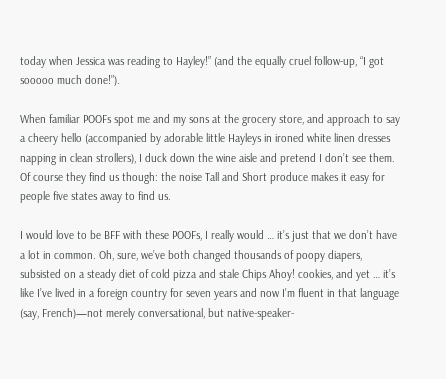today when Jessica was reading to Hayley!” (and the equally cruel follow-up, “I got sooooo much done!”).

When familiar POOFs spot me and my sons at the grocery store, and approach to say a cheery hello (accompanied by adorable little Hayleys in ironed white linen dresses napping in clean strollers), I duck down the wine aisle and pretend I don’t see them. Of course they find us though: the noise Tall and Short produce makes it easy for people five states away to find us.

I would love to be BFF with these POOFs, I really would … it’s just that we don’t have a lot in common. Oh, sure, we’ve both changed thousands of poopy diapers, subsisted on a steady diet of cold pizza and stale Chips Ahoy! cookies, and yet … it’s like I’ve lived in a foreign country for seven years and now I’m fluent in that language (say, French)—not merely conversational, but native-speaker-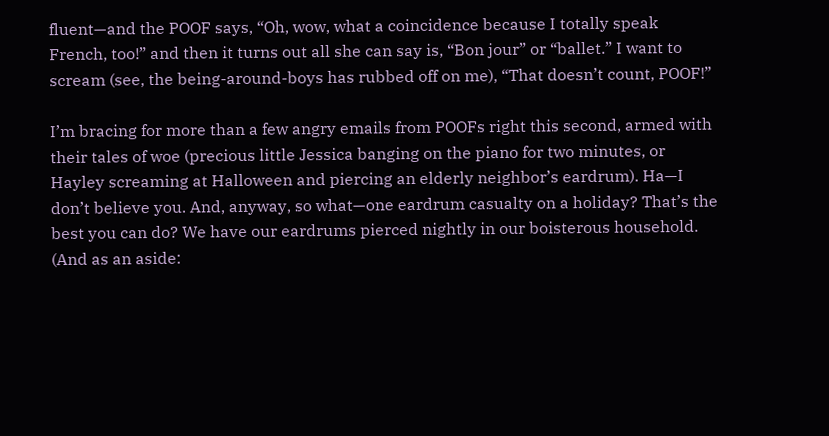fluent—and the POOF says, “Oh, wow, what a coincidence because I totally speak French, too!” and then it turns out all she can say is, “Bon jour” or “ballet.” I want to scream (see, the being-around-boys has rubbed off on me), “That doesn’t count, POOF!”

I’m bracing for more than a few angry emails from POOFs right this second, armed with their tales of woe (precious little Jessica banging on the piano for two minutes, or Hayley screaming at Halloween and piercing an elderly neighbor’s eardrum). Ha—I don’t believe you. And, anyway, so what—one eardrum casualty on a holiday? That’s the best you can do? We have our eardrums pierced nightly in our boisterous household. (And as an aside: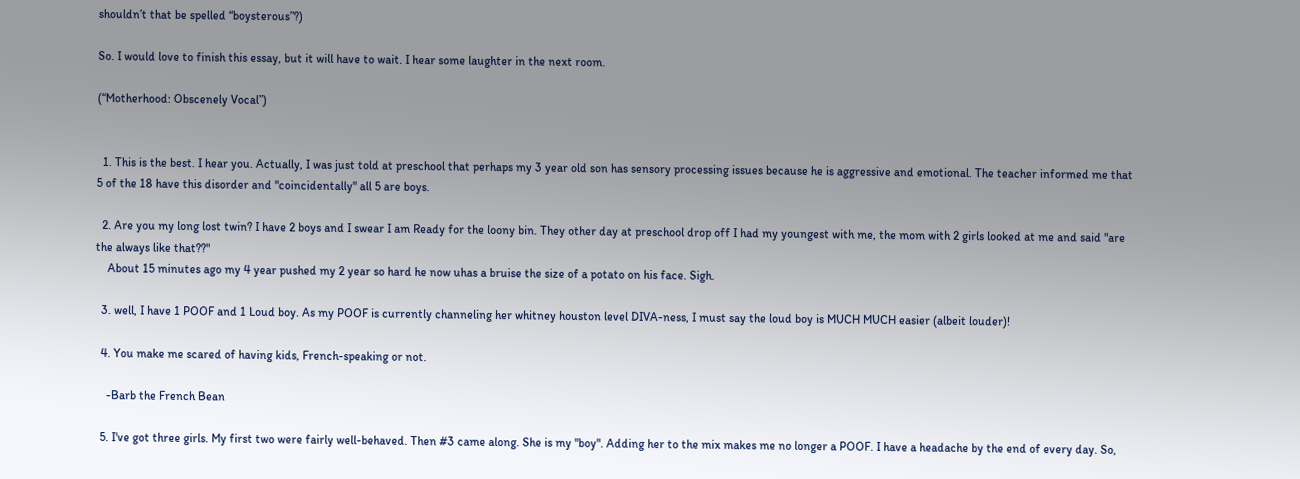shouldn’t that be spelled “boysterous”?)

So. I would love to finish this essay, but it will have to wait. I hear some laughter in the next room.

(“Motherhood: Obscenely Vocal”)


  1. This is the best. I hear you. Actually, I was just told at preschool that perhaps my 3 year old son has sensory processing issues because he is aggressive and emotional. The teacher informed me that 5 of the 18 have this disorder and "coincidentally" all 5 are boys.

  2. Are you my long lost twin? I have 2 boys and I swear I am Ready for the loony bin. They other day at preschool drop off I had my youngest with me, the mom with 2 girls looked at me and said "are the always like that??"
    About 15 minutes ago my 4 year pushed my 2 year so hard he now uhas a bruise the size of a potato on his face. Sigh.

  3. well, I have 1 POOF and 1 Loud boy. As my POOF is currently channeling her whitney houston level DIVA-ness, I must say the loud boy is MUCH MUCH easier (albeit louder)!

  4. You make me scared of having kids, French-speaking or not.

    -Barb the French Bean

  5. I've got three girls. My first two were fairly well-behaved. Then #3 came along. She is my "boy". Adding her to the mix makes me no longer a POOF. I have a headache by the end of every day. So,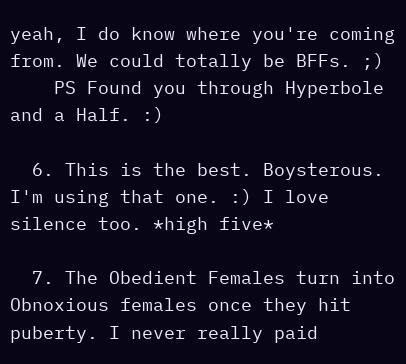yeah, I do know where you're coming from. We could totally be BFFs. ;)
    PS Found you through Hyperbole and a Half. :)

  6. This is the best. Boysterous. I'm using that one. :) I love silence too. *high five*

  7. The Obedient Females turn into Obnoxious females once they hit puberty. I never really paid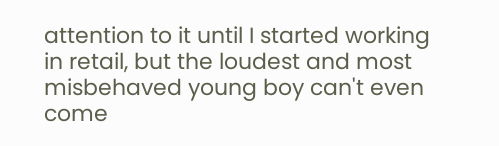attention to it until I started working in retail, but the loudest and most misbehaved young boy can't even come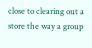close to clearing out a store the way a group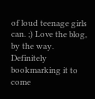of loud teenage girls can. ;) Love the blog, by the way. Definitely bookmarking it to come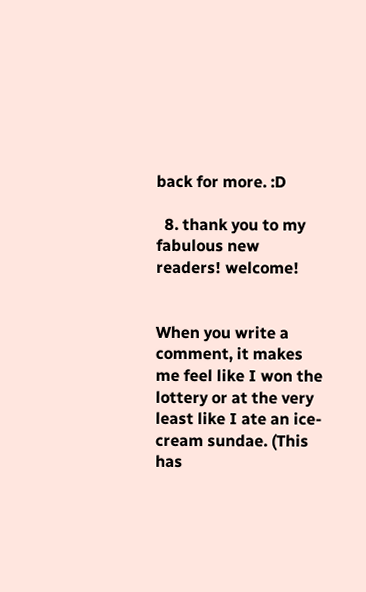back for more. :D

  8. thank you to my fabulous new readers! welcome!


When you write a comment, it makes me feel like I won the lottery or at the very least like I ate an ice-cream sundae. (This has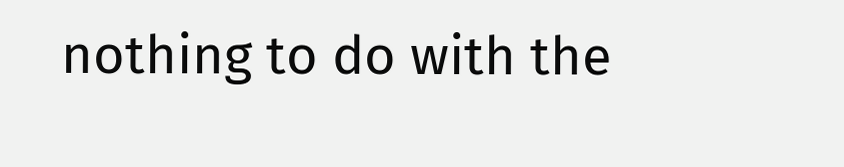nothing to do with the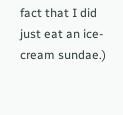fact that I did just eat an ice-cream sundae.)